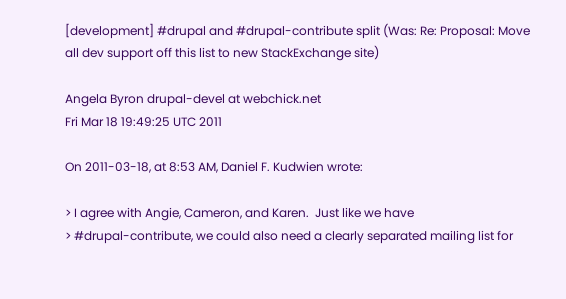[development] #drupal and #drupal-contribute split (Was: Re: Proposal: Move all dev support off this list to new StackExchange site)

Angela Byron drupal-devel at webchick.net
Fri Mar 18 19:49:25 UTC 2011

On 2011-03-18, at 8:53 AM, Daniel F. Kudwien wrote:

> I agree with Angie, Cameron, and Karen.  Just like we have
> #drupal-contribute, we could also need a clearly separated mailing list for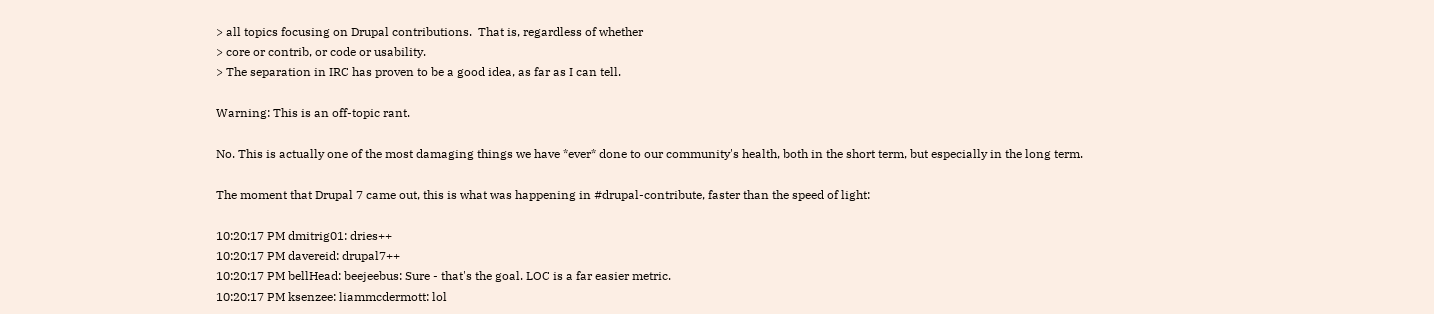> all topics focusing on Drupal contributions.  That is, regardless of whether
> core or contrib, or code or usability.
> The separation in IRC has proven to be a good idea, as far as I can tell.

Warning: This is an off-topic rant.

No. This is actually one of the most damaging things we have *ever* done to our community's health, both in the short term, but especially in the long term.

The moment that Drupal 7 came out, this is what was happening in #drupal-contribute, faster than the speed of light:

10:20:17 PM dmitrig01: dries++
10:20:17 PM davereid: drupal7++
10:20:17 PM bellHead: beejeebus: Sure - that's the goal. LOC is a far easier metric.
10:20:17 PM ksenzee: liammcdermott: lol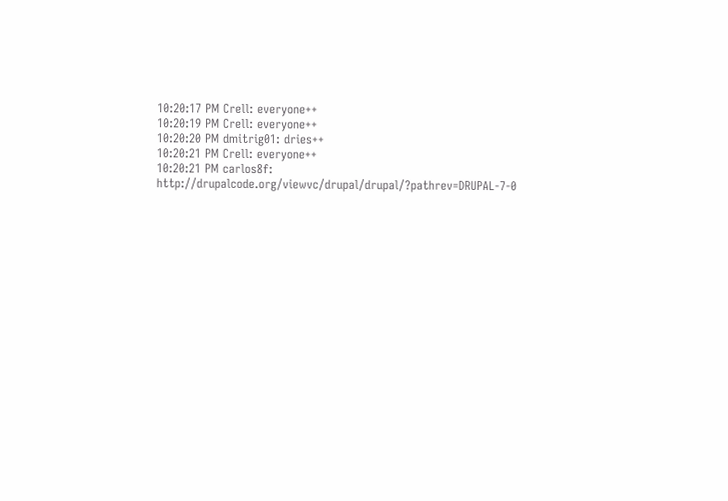10:20:17 PM Crell: everyone++
10:20:19 PM Crell: everyone++
10:20:20 PM dmitrig01: dries++
10:20:21 PM Crell: everyone++
10:20:21 PM carlos8f: http://drupalcode.org/viewvc/drupal/drupal/?pathrev=DRUPAL-7-0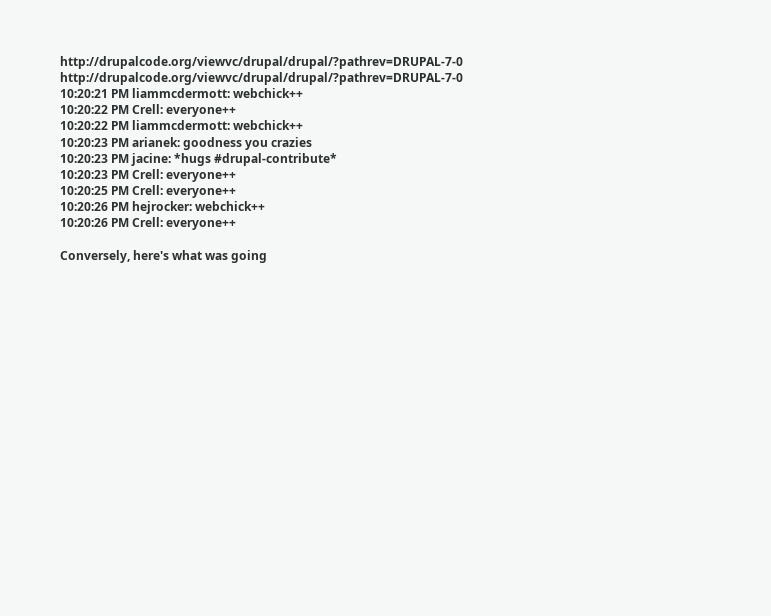http://drupalcode.org/viewvc/drupal/drupal/?pathrev=DRUPAL-7-0 http://drupalcode.org/viewvc/drupal/drupal/?pathrev=DRUPAL-7-0
10:20:21 PM liammcdermott: webchick++
10:20:22 PM Crell: everyone++
10:20:22 PM liammcdermott: webchick++
10:20:23 PM arianek: goodness you crazies
10:20:23 PM jacine: *hugs #drupal-contribute*
10:20:23 PM Crell: everyone++
10:20:25 PM Crell: everyone++
10:20:26 PM hejrocker: webchick++
10:20:26 PM Crell: everyone++

Conversely, here's what was going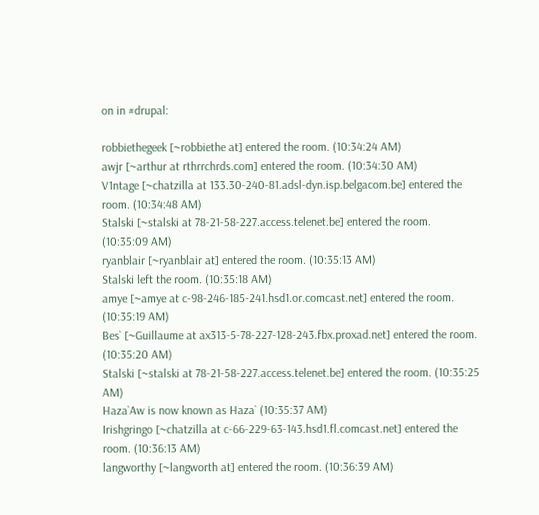on in #drupal:

robbiethegeek [~robbiethe at] entered the room. (10:34:24 AM)
awjr [~arthur at rthrrchrds.com] entered the room. (10:34:30 AM)
V1ntage [~chatzilla at 133.30-240-81.adsl-dyn.isp.belgacom.be] entered the room. (10:34:48 AM)
Stalski [~stalski at 78-21-58-227.access.telenet.be] entered the room. (10:35:09 AM)
ryanblair [~ryanblair at] entered the room. (10:35:13 AM)
Stalski left the room. (10:35:18 AM)
amye [~amye at c-98-246-185-241.hsd1.or.comcast.net] entered the room. (10:35:19 AM)
Bes` [~Guillaume at ax313-5-78-227-128-243.fbx.proxad.net] entered the room. (10:35:20 AM)
Stalski [~stalski at 78-21-58-227.access.telenet.be] entered the room. (10:35:25 AM)
Haza`Aw is now known as Haza` (10:35:37 AM)
Irishgringo [~chatzilla at c-66-229-63-143.hsd1.fl.comcast.net] entered the room. (10:36:13 AM)
langworthy [~langworth at] entered the room. (10:36:39 AM)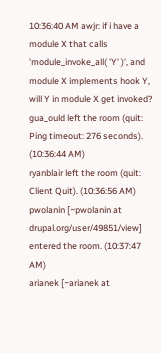10:36:40 AM awjr: if i have a module X that calls 'module_invoke_all( 'Y' )', and module X implements hook Y, will Y in module X get invoked?
gua_ould left the room (quit: Ping timeout: 276 seconds). (10:36:44 AM)
ryanblair left the room (quit: Client Quit). (10:36:56 AM)
pwolanin [~pwolanin at drupal.org/user/49851/view] entered the room. (10:37:47 AM)
arianek [~arianek at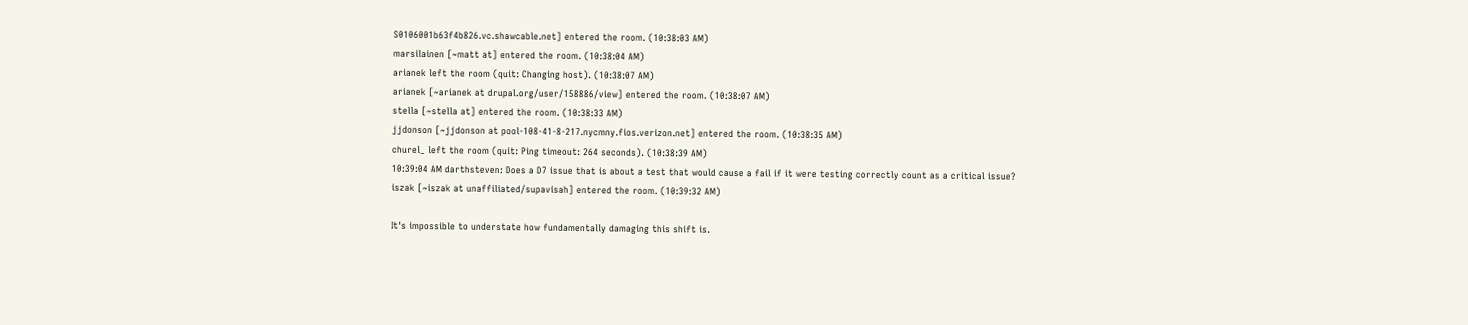S0106001b63f4b826.vc.shawcable.net] entered the room. (10:38:03 AM)
marsilainen [~matt at] entered the room. (10:38:04 AM)
arianek left the room (quit: Changing host). (10:38:07 AM)
arianek [~arianek at drupal.org/user/158886/view] entered the room. (10:38:07 AM)
stella [~stella at] entered the room. (10:38:33 AM)
jjdonson [~jjdonson at pool-108-41-8-217.nycmny.fios.verizon.net] entered the room. (10:38:35 AM)
churel_ left the room (quit: Ping timeout: 264 seconds). (10:38:39 AM)
10:39:04 AM darthsteven: Does a D7 issue that is about a test that would cause a fail if it were testing correctly count as a critical issue?
iszak [~iszak at unaffiliated/supavisah] entered the room. (10:39:32 AM)

It's impossible to understate how fundamentally damaging this shift is.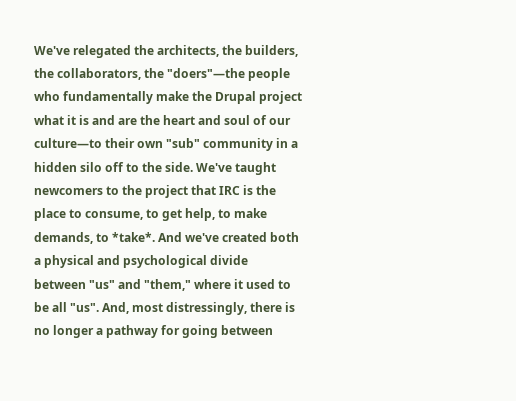We've relegated the architects, the builders, the collaborators, the "doers"—the people who fundamentally make the Drupal project what it is and are the heart and soul of our culture—to their own "sub" community in a hidden silo off to the side. We've taught newcomers to the project that IRC is the place to consume, to get help, to make demands, to *take*. And we've created both a physical and psychological divide between "us" and "them," where it used to be all "us". And, most distressingly, there is no longer a pathway for going between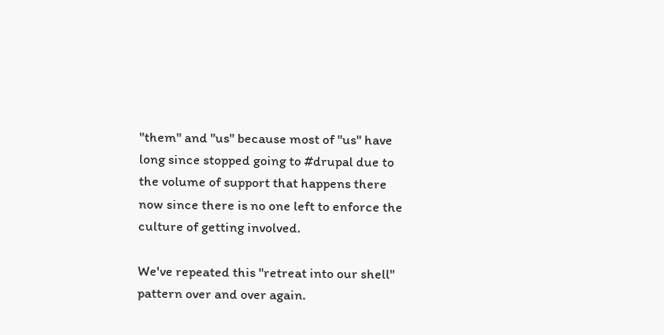"them" and "us" because most of "us" have long since stopped going to #drupal due to the volume of support that happens there now since there is no one left to enforce the culture of getting involved.

We've repeated this "retreat into our shell" pattern over and over again.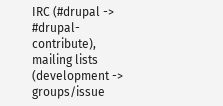IRC (#drupal -> #drupal-contribute), mailing lists (development -> groups/issue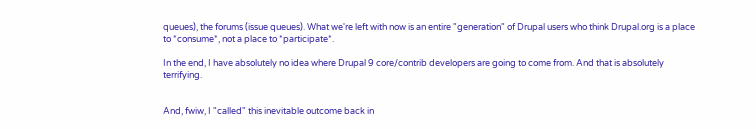queues), the forums (issue queues). What we're left with now is an entire "generation" of Drupal users who think Drupal.org is a place to *consume*, not a place to *participate*.

In the end, I have absolutely no idea where Drupal 9 core/contrib developers are going to come from. And that is absolutely terrifying.


And, fwiw, I "called" this inevitable outcome back in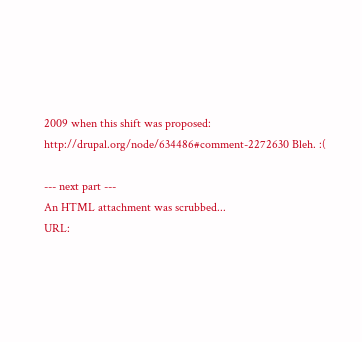2009 when this shift was proposed: http://drupal.org/node/634486#comment-2272630 Bleh. :(

--- next part ---
An HTML attachment was scrubbed...
URL: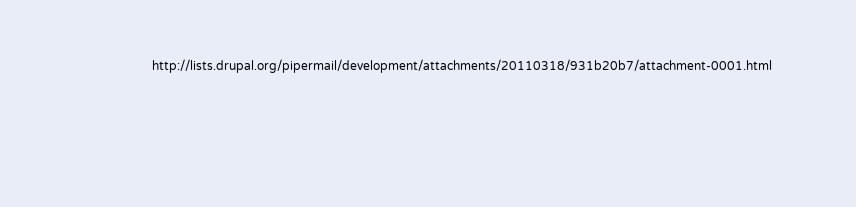http://lists.drupal.org/pipermail/development/attachments/20110318/931b20b7/attachment-0001.html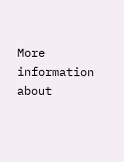More information about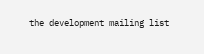the development mailing list